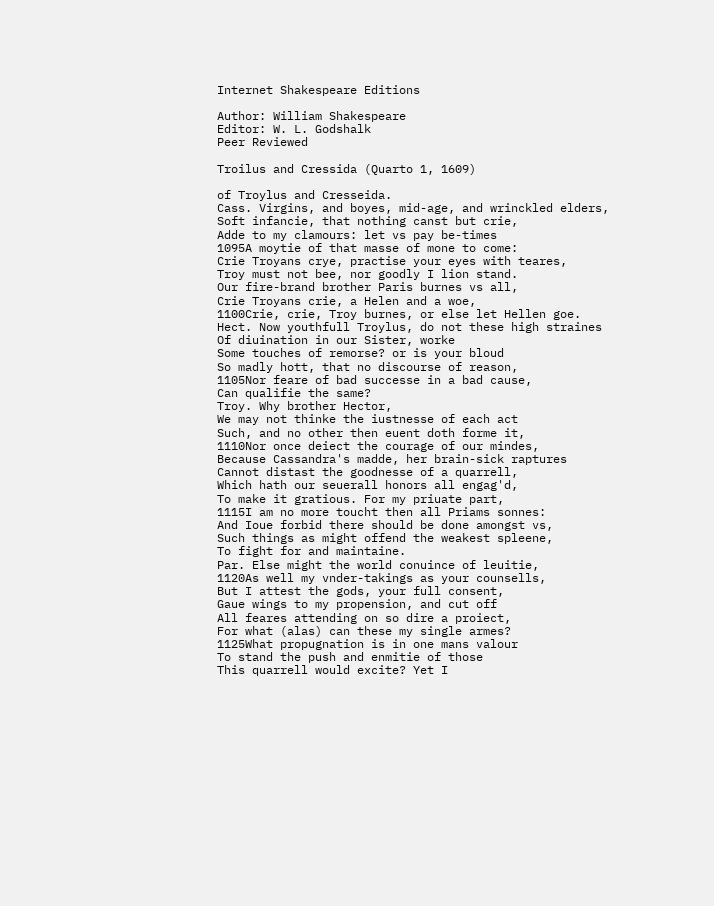Internet Shakespeare Editions

Author: William Shakespeare
Editor: W. L. Godshalk
Peer Reviewed

Troilus and Cressida (Quarto 1, 1609)

of Troylus and Cresseida.
Cass. Virgins, and boyes, mid-age, and wrinckled elders,
Soft infancie, that nothing canst but crie,
Adde to my clamours: let vs pay be-times
1095A moytie of that masse of mone to come:
Crie Troyans crye, practise your eyes with teares,
Troy must not bee, nor goodly I lion stand.
Our fire-brand brother Paris burnes vs all,
Crie Troyans crie, a Helen and a woe,
1100Crie, crie, Troy burnes, or else let Hellen goe.
Hect. Now youthfull Troylus, do not these high straines
Of diuination in our Sister, worke
Some touches of remorse? or is your bloud
So madly hott, that no discourse of reason,
1105Nor feare of bad successe in a bad cause,
Can qualifie the same?
Troy. Why brother Hector,
We may not thinke the iustnesse of each act
Such, and no other then euent doth forme it,
1110Nor once deiect the courage of our mindes,
Because Cassandra's madde, her brain-sick raptures
Cannot distast the goodnesse of a quarrell,
Which hath our seuerall honors all engag'd,
To make it gratious. For my priuate part,
1115I am no more toucht then all Priams sonnes:
And Ioue forbid there should be done amongst vs,
Such things as might offend the weakest spleene,
To fight for and maintaine.
Par. Else might the world conuince of leuitie,
1120As well my vnder-takings as your counsells,
But I attest the gods, your full consent,
Gaue wings to my propension, and cut off
All feares attending on so dire a proiect,
For what (alas) can these my single armes?
1125What propugnation is in one mans valour
To stand the push and enmitie of those
This quarrell would excite? Yet I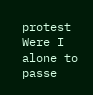protest
Were I alone to passe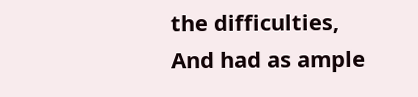the difficulties,
And had as ample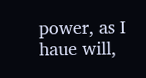power, as I haue will,